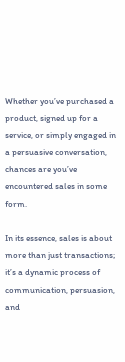Whether you’ve purchased a product, signed up for a service, or simply engaged in a persuasive conversation, chances are you’ve encountered sales in some form.

In its essence, sales is about more than just transactions; it’s a dynamic process of communication, persuasion, and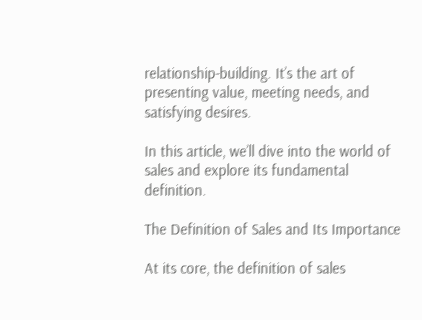relationship-building. It’s the art of presenting value, meeting needs, and satisfying desires.

In this article, we’ll dive into the world of sales and explore its fundamental definition.

The Definition of Sales and Its Importance

At its core, the definition of sales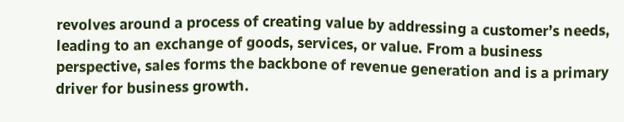revolves around a process of creating value by addressing a customer’s needs, leading to an exchange of goods, services, or value. From a business perspective, sales forms the backbone of revenue generation and is a primary driver for business growth.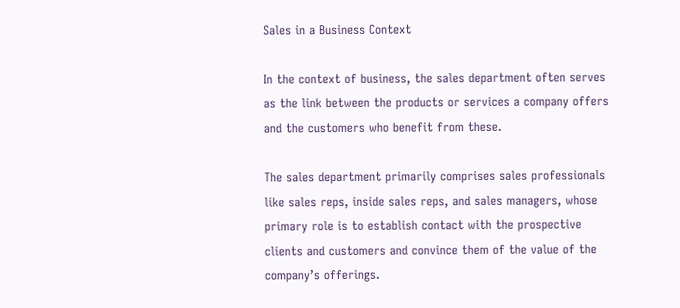Sales in a Business Context

In the context of business, the sales department often serves as the link between the products or services a company offers and the customers who benefit from these.

The sales department primarily comprises sales professionals like sales reps, inside sales reps, and sales managers, whose primary role is to establish contact with the prospective clients and customers and convince them of the value of the company’s offerings.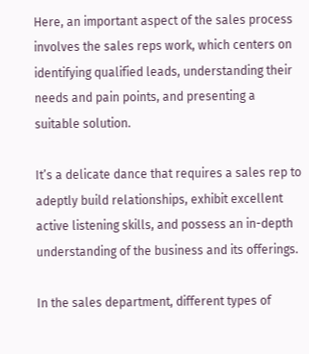Here, an important aspect of the sales process involves the sales reps work, which centers on identifying qualified leads, understanding their needs and pain points, and presenting a suitable solution.

It’s a delicate dance that requires a sales rep to adeptly build relationships, exhibit excellent active listening skills, and possess an in-depth understanding of the business and its offerings.

In the sales department, different types of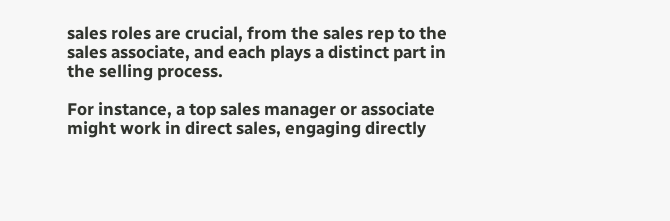sales roles are crucial, from the sales rep to the sales associate, and each plays a distinct part in the selling process.

For instance, a top sales manager or associate might work in direct sales, engaging directly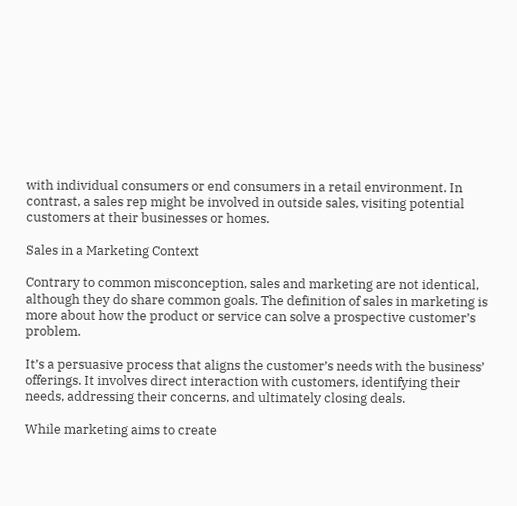with individual consumers or end consumers in a retail environment. In contrast, a sales rep might be involved in outside sales, visiting potential customers at their businesses or homes.

Sales in a Marketing Context

Contrary to common misconception, sales and marketing are not identical, although they do share common goals. The definition of sales in marketing is more about how the product or service can solve a prospective customer’s problem.

It’s a persuasive process that aligns the customer’s needs with the business’ offerings. It involves direct interaction with customers, identifying their needs, addressing their concerns, and ultimately closing deals.

While marketing aims to create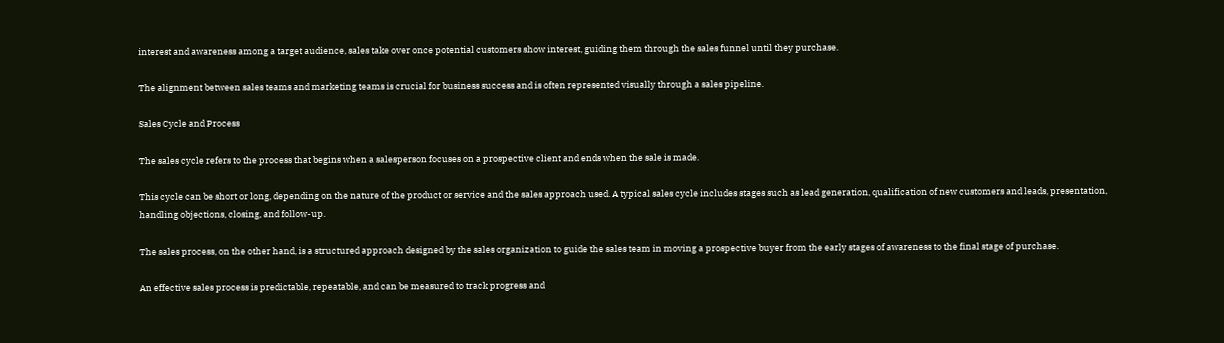interest and awareness among a target audience, sales take over once potential customers show interest, guiding them through the sales funnel until they purchase.

The alignment between sales teams and marketing teams is crucial for business success and is often represented visually through a sales pipeline.

Sales Cycle and Process

The sales cycle refers to the process that begins when a salesperson focuses on a prospective client and ends when the sale is made.

This cycle can be short or long, depending on the nature of the product or service and the sales approach used. A typical sales cycle includes stages such as lead generation, qualification of new customers and leads, presentation, handling objections, closing, and follow-up.

The sales process, on the other hand, is a structured approach designed by the sales organization to guide the sales team in moving a prospective buyer from the early stages of awareness to the final stage of purchase.

An effective sales process is predictable, repeatable, and can be measured to track progress and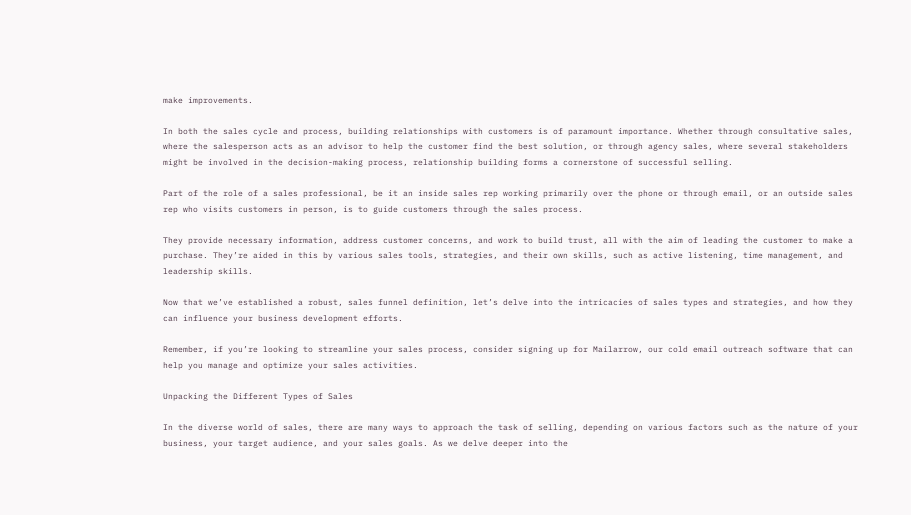make improvements.

In both the sales cycle and process, building relationships with customers is of paramount importance. Whether through consultative sales, where the salesperson acts as an advisor to help the customer find the best solution, or through agency sales, where several stakeholders might be involved in the decision-making process, relationship building forms a cornerstone of successful selling.

Part of the role of a sales professional, be it an inside sales rep working primarily over the phone or through email, or an outside sales rep who visits customers in person, is to guide customers through the sales process.

They provide necessary information, address customer concerns, and work to build trust, all with the aim of leading the customer to make a purchase. They’re aided in this by various sales tools, strategies, and their own skills, such as active listening, time management, and leadership skills.

Now that we’ve established a robust, sales funnel definition, let’s delve into the intricacies of sales types and strategies, and how they can influence your business development efforts.

Remember, if you’re looking to streamline your sales process, consider signing up for Mailarrow, our cold email outreach software that can help you manage and optimize your sales activities.

Unpacking the Different Types of Sales

In the diverse world of sales, there are many ways to approach the task of selling, depending on various factors such as the nature of your business, your target audience, and your sales goals. As we delve deeper into the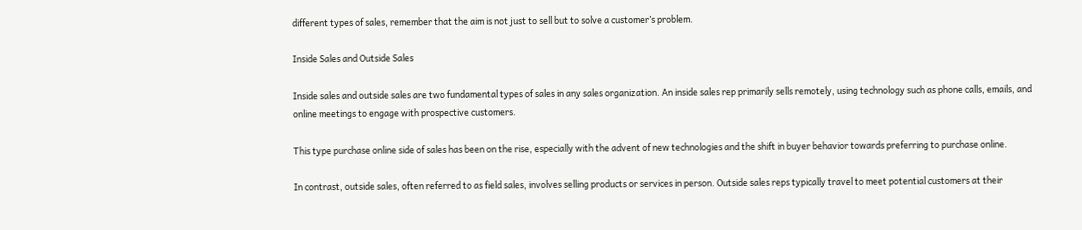different types of sales, remember that the aim is not just to sell but to solve a customer’s problem.

Inside Sales and Outside Sales

Inside sales and outside sales are two fundamental types of sales in any sales organization. An inside sales rep primarily sells remotely, using technology such as phone calls, emails, and online meetings to engage with prospective customers.

This type purchase online side of sales has been on the rise, especially with the advent of new technologies and the shift in buyer behavior towards preferring to purchase online.

In contrast, outside sales, often referred to as field sales, involves selling products or services in person. Outside sales reps typically travel to meet potential customers at their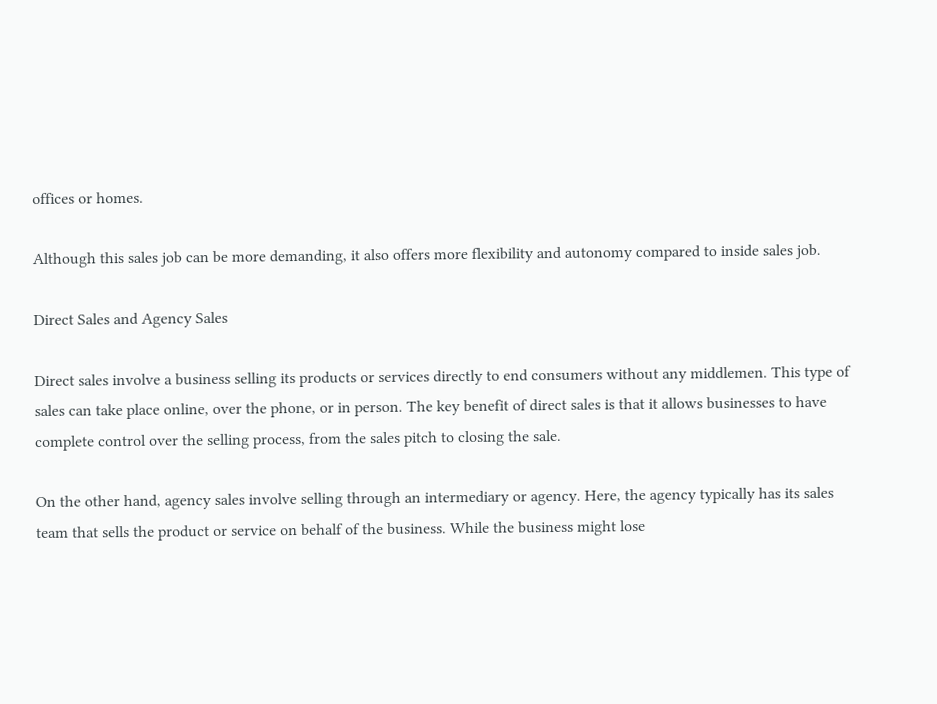offices or homes.

Although this sales job can be more demanding, it also offers more flexibility and autonomy compared to inside sales job.

Direct Sales and Agency Sales

Direct sales involve a business selling its products or services directly to end consumers without any middlemen. This type of sales can take place online, over the phone, or in person. The key benefit of direct sales is that it allows businesses to have complete control over the selling process, from the sales pitch to closing the sale.

On the other hand, agency sales involve selling through an intermediary or agency. Here, the agency typically has its sales team that sells the product or service on behalf of the business. While the business might lose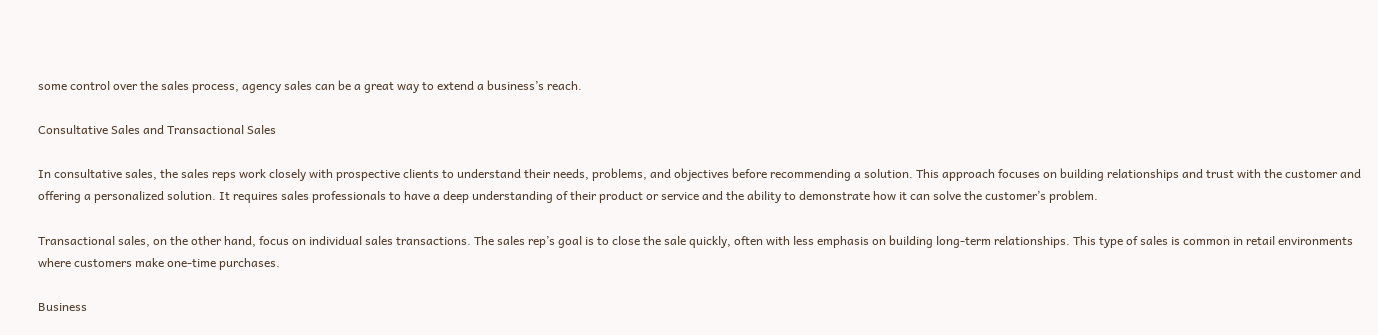some control over the sales process, agency sales can be a great way to extend a business’s reach.

Consultative Sales and Transactional Sales

In consultative sales, the sales reps work closely with prospective clients to understand their needs, problems, and objectives before recommending a solution. This approach focuses on building relationships and trust with the customer and offering a personalized solution. It requires sales professionals to have a deep understanding of their product or service and the ability to demonstrate how it can solve the customer’s problem.

Transactional sales, on the other hand, focus on individual sales transactions. The sales rep’s goal is to close the sale quickly, often with less emphasis on building long-term relationships. This type of sales is common in retail environments where customers make one-time purchases.

Business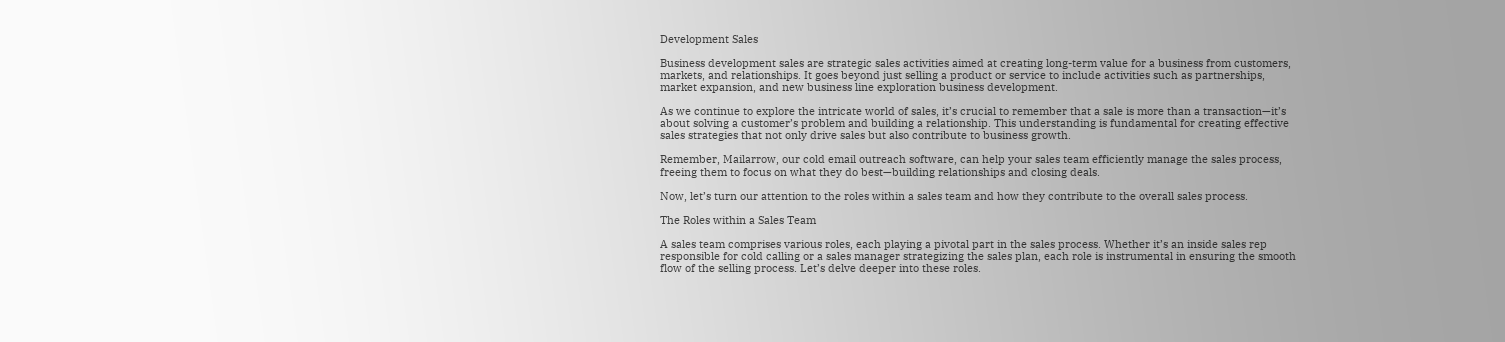Development Sales

Business development sales are strategic sales activities aimed at creating long-term value for a business from customers, markets, and relationships. It goes beyond just selling a product or service to include activities such as partnerships, market expansion, and new business line exploration business development.

As we continue to explore the intricate world of sales, it’s crucial to remember that a sale is more than a transaction—it’s about solving a customer’s problem and building a relationship. This understanding is fundamental for creating effective sales strategies that not only drive sales but also contribute to business growth.

Remember, Mailarrow, our cold email outreach software, can help your sales team efficiently manage the sales process, freeing them to focus on what they do best—building relationships and closing deals.

Now, let’s turn our attention to the roles within a sales team and how they contribute to the overall sales process.

The Roles within a Sales Team

A sales team comprises various roles, each playing a pivotal part in the sales process. Whether it’s an inside sales rep responsible for cold calling or a sales manager strategizing the sales plan, each role is instrumental in ensuring the smooth flow of the selling process. Let’s delve deeper into these roles.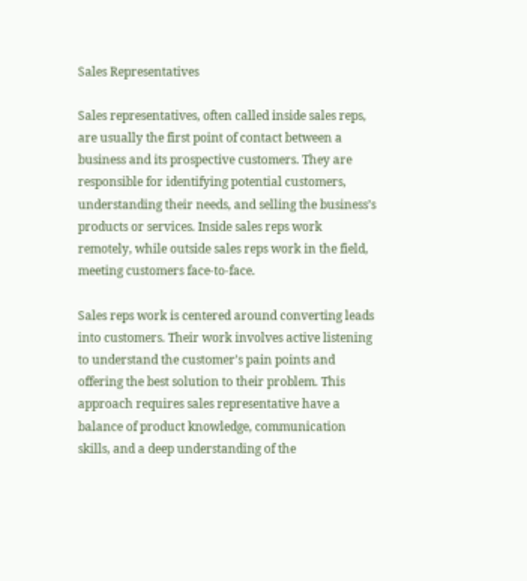Sales Representatives

Sales representatives, often called inside sales reps, are usually the first point of contact between a business and its prospective customers. They are responsible for identifying potential customers, understanding their needs, and selling the business’s products or services. Inside sales reps work remotely, while outside sales reps work in the field, meeting customers face-to-face.

Sales reps work is centered around converting leads into customers. Their work involves active listening to understand the customer’s pain points and offering the best solution to their problem. This approach requires sales representative have a balance of product knowledge, communication skills, and a deep understanding of the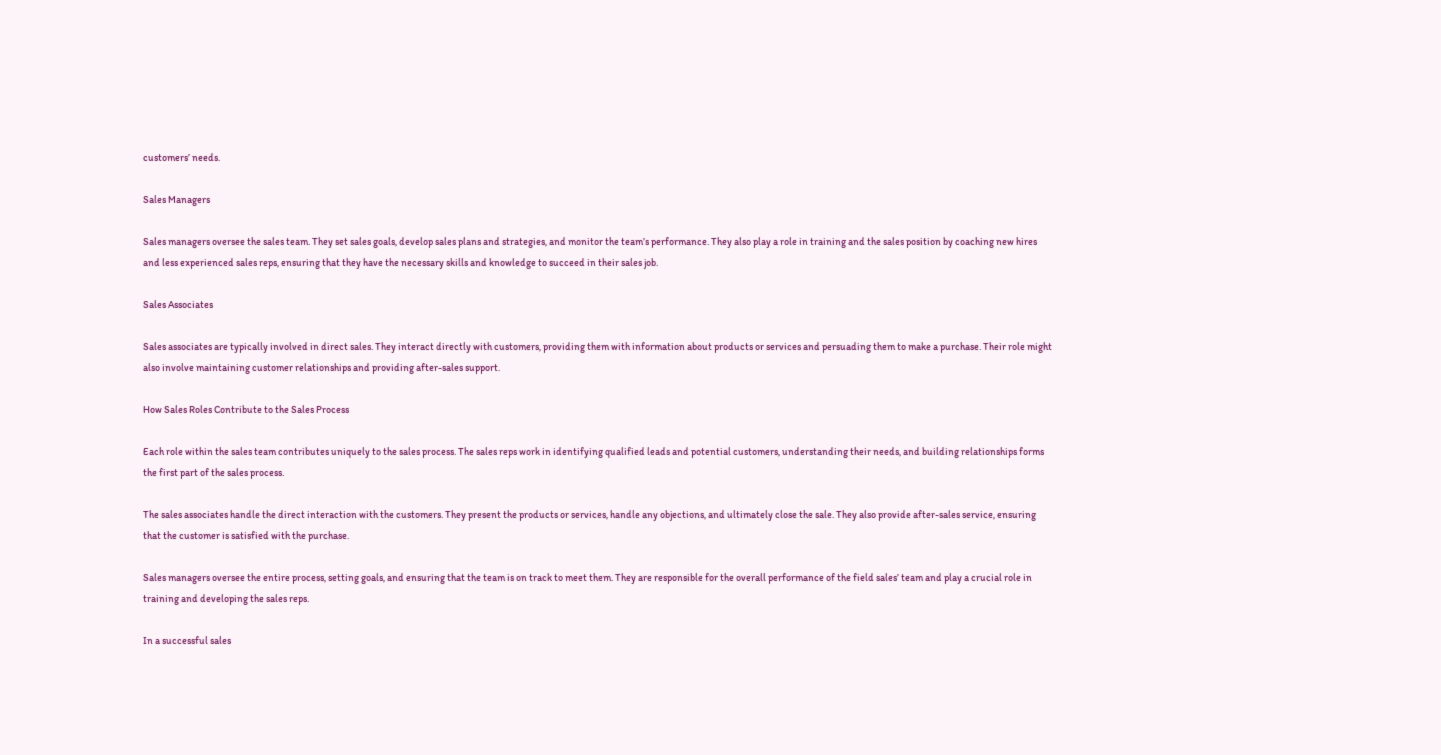customers’ needs.

Sales Managers

Sales managers oversee the sales team. They set sales goals, develop sales plans and strategies, and monitor the team’s performance. They also play a role in training and the sales position by coaching new hires and less experienced sales reps, ensuring that they have the necessary skills and knowledge to succeed in their sales job.

Sales Associates

Sales associates are typically involved in direct sales. They interact directly with customers, providing them with information about products or services and persuading them to make a purchase. Their role might also involve maintaining customer relationships and providing after-sales support.

How Sales Roles Contribute to the Sales Process

Each role within the sales team contributes uniquely to the sales process. The sales reps work in identifying qualified leads and potential customers, understanding their needs, and building relationships forms the first part of the sales process.

The sales associates handle the direct interaction with the customers. They present the products or services, handle any objections, and ultimately close the sale. They also provide after-sales service, ensuring that the customer is satisfied with the purchase.

Sales managers oversee the entire process, setting goals, and ensuring that the team is on track to meet them. They are responsible for the overall performance of the field sales’ team and play a crucial role in training and developing the sales reps.

In a successful sales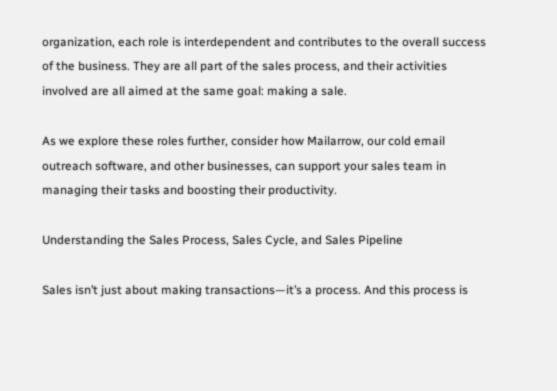organization, each role is interdependent and contributes to the overall success of the business. They are all part of the sales process, and their activities involved are all aimed at the same goal: making a sale.

As we explore these roles further, consider how Mailarrow, our cold email outreach software, and other businesses, can support your sales team in managing their tasks and boosting their productivity.

Understanding the Sales Process, Sales Cycle, and Sales Pipeline

Sales isn’t just about making transactions—it’s a process. And this process is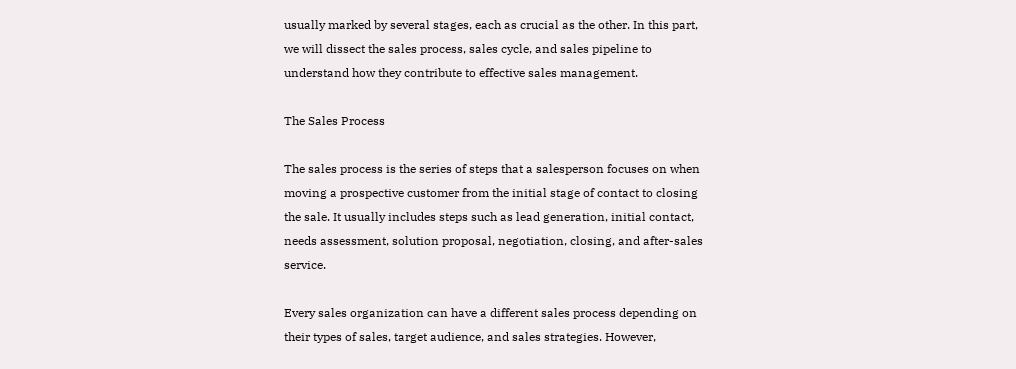usually marked by several stages, each as crucial as the other. In this part, we will dissect the sales process, sales cycle, and sales pipeline to understand how they contribute to effective sales management.

The Sales Process

The sales process is the series of steps that a salesperson focuses on when moving a prospective customer from the initial stage of contact to closing the sale. It usually includes steps such as lead generation, initial contact, needs assessment, solution proposal, negotiation, closing, and after-sales service.

Every sales organization can have a different sales process depending on their types of sales, target audience, and sales strategies. However,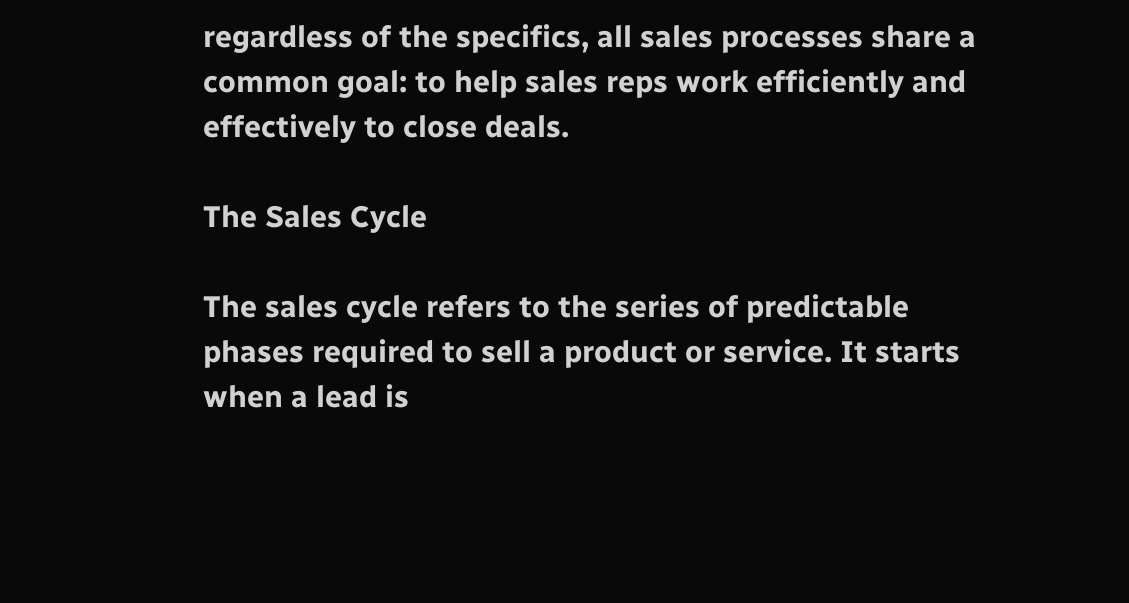regardless of the specifics, all sales processes share a common goal: to help sales reps work efficiently and effectively to close deals.

The Sales Cycle

The sales cycle refers to the series of predictable phases required to sell a product or service. It starts when a lead is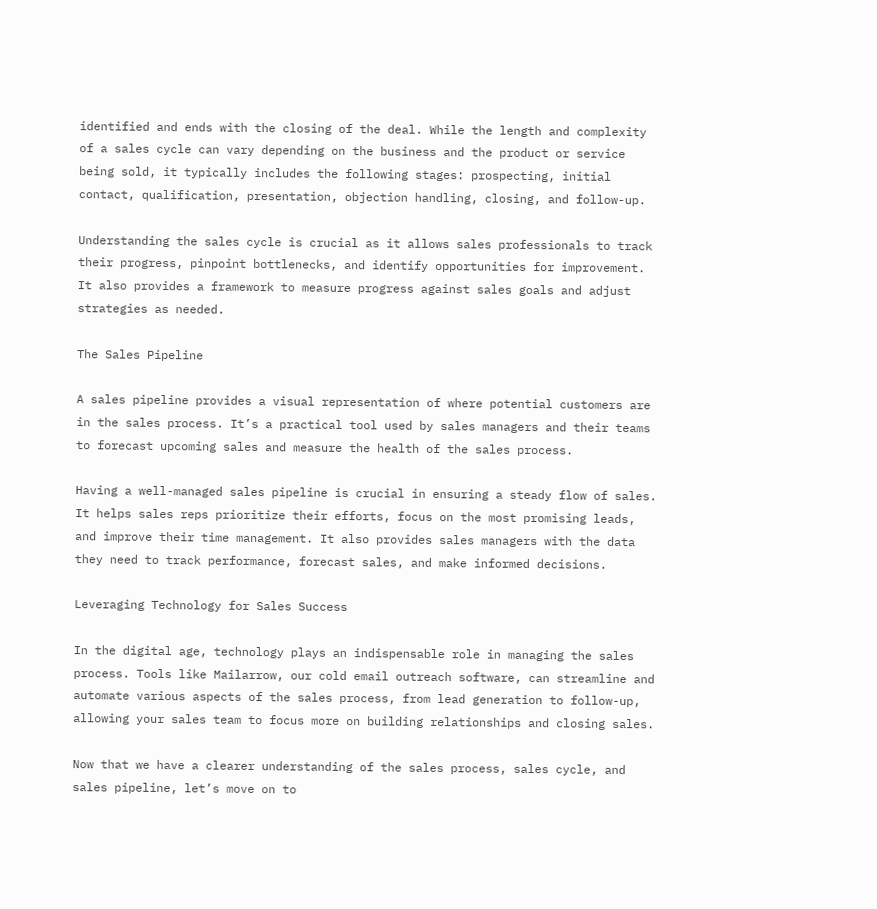identified and ends with the closing of the deal. While the length and complexity of a sales cycle can vary depending on the business and the product or service being sold, it typically includes the following stages: prospecting, initial contact, qualification, presentation, objection handling, closing, and follow-up.

Understanding the sales cycle is crucial as it allows sales professionals to track their progress, pinpoint bottlenecks, and identify opportunities for improvement. It also provides a framework to measure progress against sales goals and adjust strategies as needed.

The Sales Pipeline

A sales pipeline provides a visual representation of where potential customers are in the sales process. It’s a practical tool used by sales managers and their teams to forecast upcoming sales and measure the health of the sales process.

Having a well-managed sales pipeline is crucial in ensuring a steady flow of sales. It helps sales reps prioritize their efforts, focus on the most promising leads, and improve their time management. It also provides sales managers with the data they need to track performance, forecast sales, and make informed decisions.

Leveraging Technology for Sales Success

In the digital age, technology plays an indispensable role in managing the sales process. Tools like Mailarrow, our cold email outreach software, can streamline and automate various aspects of the sales process, from lead generation to follow-up, allowing your sales team to focus more on building relationships and closing sales.

Now that we have a clearer understanding of the sales process, sales cycle, and sales pipeline, let’s move on to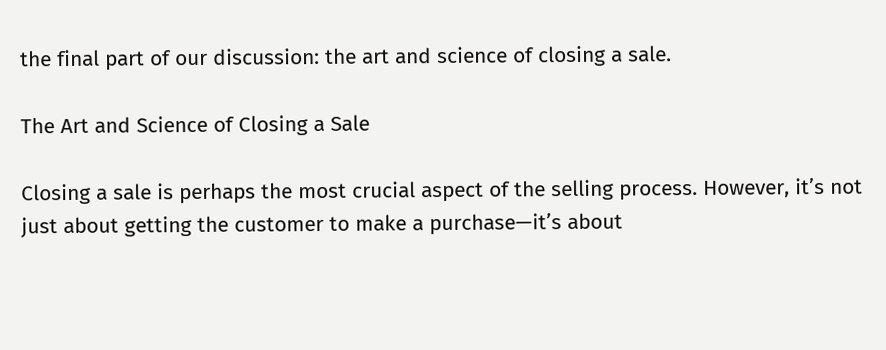the final part of our discussion: the art and science of closing a sale.

The Art and Science of Closing a Sale

Closing a sale is perhaps the most crucial aspect of the selling process. However, it’s not just about getting the customer to make a purchase—it’s about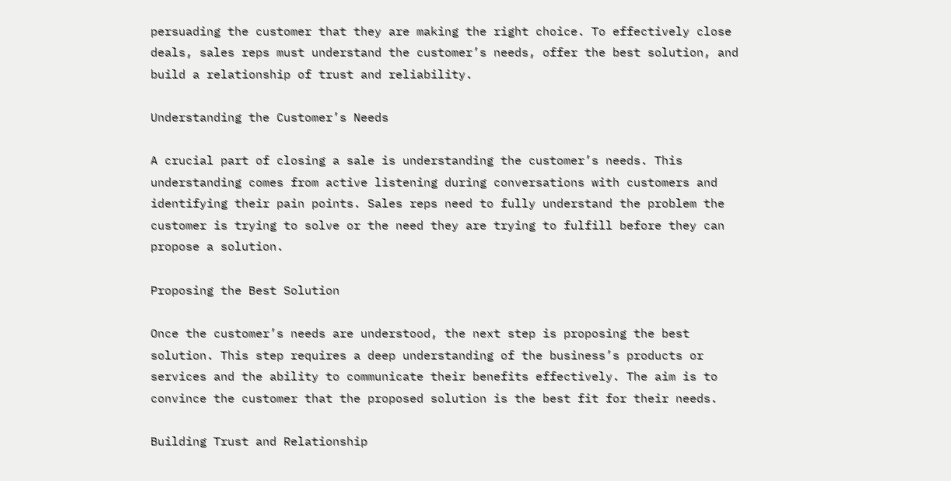persuading the customer that they are making the right choice. To effectively close deals, sales reps must understand the customer’s needs, offer the best solution, and build a relationship of trust and reliability.

Understanding the Customer’s Needs

A crucial part of closing a sale is understanding the customer’s needs. This understanding comes from active listening during conversations with customers and identifying their pain points. Sales reps need to fully understand the problem the customer is trying to solve or the need they are trying to fulfill before they can propose a solution.

Proposing the Best Solution

Once the customer’s needs are understood, the next step is proposing the best solution. This step requires a deep understanding of the business’s products or services and the ability to communicate their benefits effectively. The aim is to convince the customer that the proposed solution is the best fit for their needs.

Building Trust and Relationship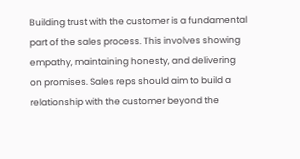Building trust with the customer is a fundamental part of the sales process. This involves showing empathy, maintaining honesty, and delivering on promises. Sales reps should aim to build a relationship with the customer beyond the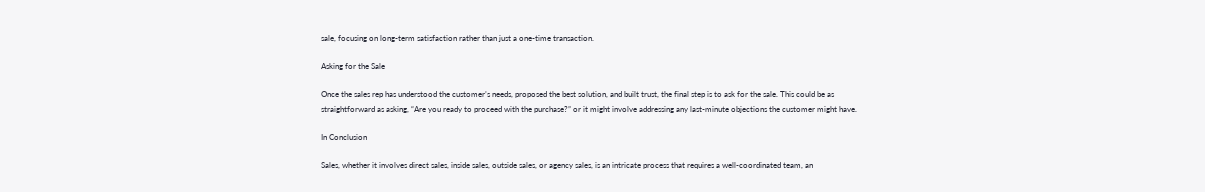sale, focusing on long-term satisfaction rather than just a one-time transaction.

Asking for the Sale

Once the sales rep has understood the customer’s needs, proposed the best solution, and built trust, the final step is to ask for the sale. This could be as straightforward as asking, “Are you ready to proceed with the purchase?” or it might involve addressing any last-minute objections the customer might have.

In Conclusion

Sales, whether it involves direct sales, inside sales, outside sales, or agency sales, is an intricate process that requires a well-coordinated team, an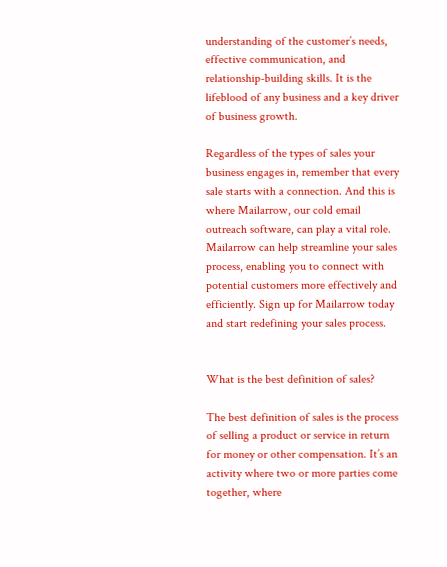understanding of the customer’s needs, effective communication, and relationship-building skills. It is the lifeblood of any business and a key driver of business growth.

Regardless of the types of sales your business engages in, remember that every sale starts with a connection. And this is where Mailarrow, our cold email outreach software, can play a vital role. Mailarrow can help streamline your sales process, enabling you to connect with potential customers more effectively and efficiently. Sign up for Mailarrow today and start redefining your sales process.


What is the best definition of sales?

The best definition of sales is the process of selling a product or service in return for money or other compensation. It’s an activity where two or more parties come together, where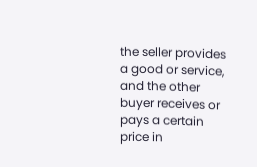the seller provides a good or service, and the other buyer receives or pays a certain price in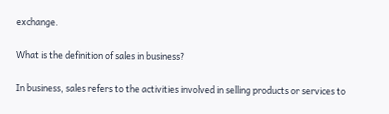exchange.

What is the definition of sales in business?

In business, sales refers to the activities involved in selling products or services to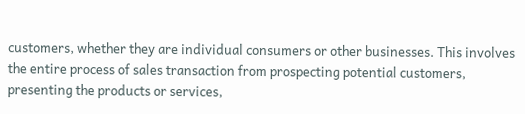customers, whether they are individual consumers or other businesses. This involves the entire process of sales transaction from prospecting potential customers, presenting the products or services,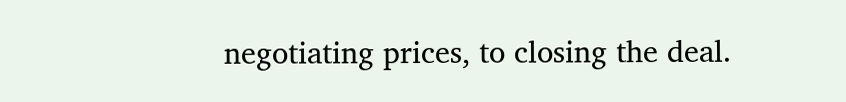negotiating prices, to closing the deal.